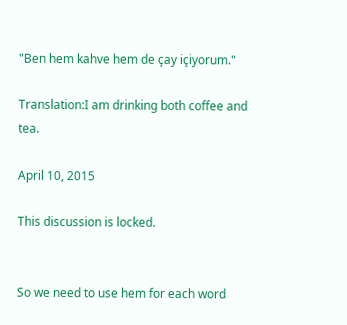"Ben hem kahve hem de çay içiyorum."

Translation:I am drinking both coffee and tea.

April 10, 2015

This discussion is locked.


So we need to use hem for each word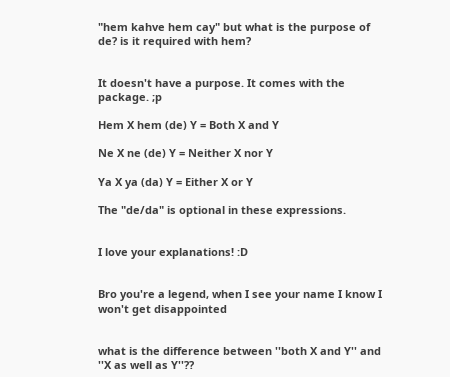"hem kahve hem cay" but what is the purpose of de? is it required with hem?


It doesn't have a purpose. It comes with the package. ;p

Hem X hem (de) Y = Both X and Y

Ne X ne (de) Y = Neither X nor Y

Ya X ya (da) Y = Either X or Y

The "de/da" is optional in these expressions.


I love your explanations! :D


Bro you're a legend, when I see your name I know I won't get disappointed


what is the difference between ''both X and Y'' and ''X as well as Y''??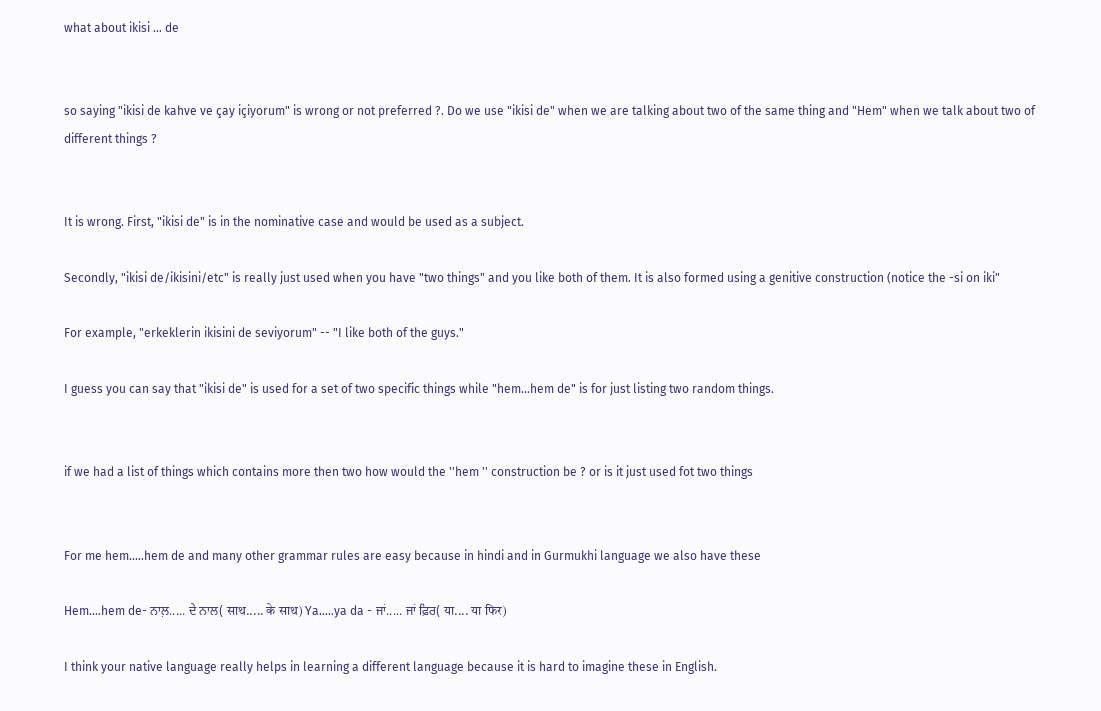what about ikisi ... de


so saying "ikisi de kahve ve çay içiyorum" is wrong or not preferred ?. Do we use "ikisi de" when we are talking about two of the same thing and "Hem" when we talk about two of different things ?


It is wrong. First, "ikisi de" is in the nominative case and would be used as a subject.

Secondly, "ikisi de/ikisini/etc" is really just used when you have "two things" and you like both of them. It is also formed using a genitive construction (notice the -si on iki"

For example, "erkeklerin ikisini de seviyorum" -- "I like both of the guys."

I guess you can say that "ikisi de" is used for a set of two specific things while "hem...hem de" is for just listing two random things.


if we had a list of things which contains more then two how would the ''hem '' construction be ? or is it just used fot two things


For me hem.....hem de and many other grammar rules are easy because in hindi and in Gurmukhi language we also have these

Hem....hem de- ਨਾਲ਼..... ਦੇ ਨਾਲ( साथ..... के साथ) Ya.....ya da - ਜਾਂ..... ਜਾਂ ਫ਼ਿਰ( या.... या फिर)

I think your native language really helps in learning a different language because it is hard to imagine these in English.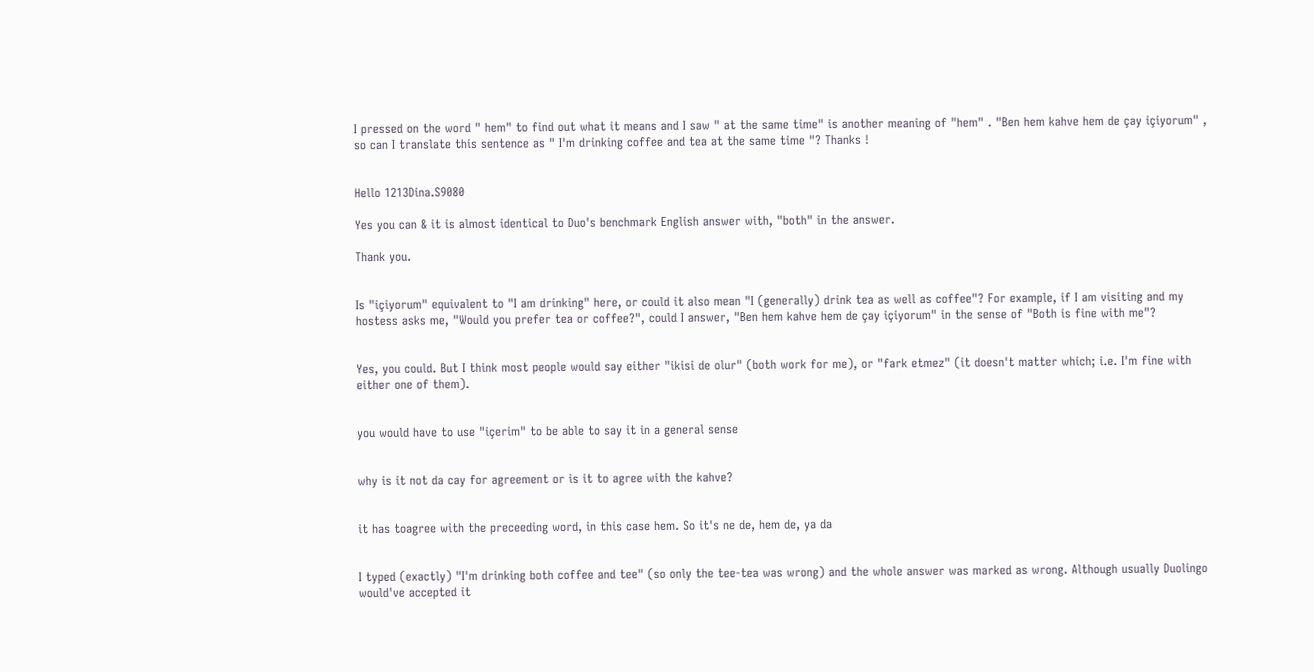I pressed on the word " hem" to find out what it means and I saw " at the same time" is another meaning of "hem" . "Ben hem kahve hem de çay içiyorum" , so can I translate this sentence as " I'm drinking coffee and tea at the same time "? Thanks !


Hello 1213Dina.S9080

Yes you can & it is almost identical to Duo's benchmark English answer with, "both" in the answer.

Thank you.


Is "içiyorum" equivalent to "I am drinking" here, or could it also mean "I (generally) drink tea as well as coffee"? For example, if I am visiting and my hostess asks me, "Would you prefer tea or coffee?", could I answer, "Ben hem kahve hem de çay içiyorum" in the sense of "Both is fine with me"?


Yes, you could. But I think most people would say either "ikisi de olur" (both work for me), or "fark etmez" (it doesn't matter which; i.e. I'm fine with either one of them).


you would have to use "içerim" to be able to say it in a general sense


why is it not da cay for agreement or is it to agree with the kahve?


it has toagree with the preceeding word, in this case hem. So it's ne de, hem de, ya da


I typed (exactly) "I'm drinking both coffee and tee" (so only the tee-tea was wrong) and the whole answer was marked as wrong. Although usually Duolingo would've accepted it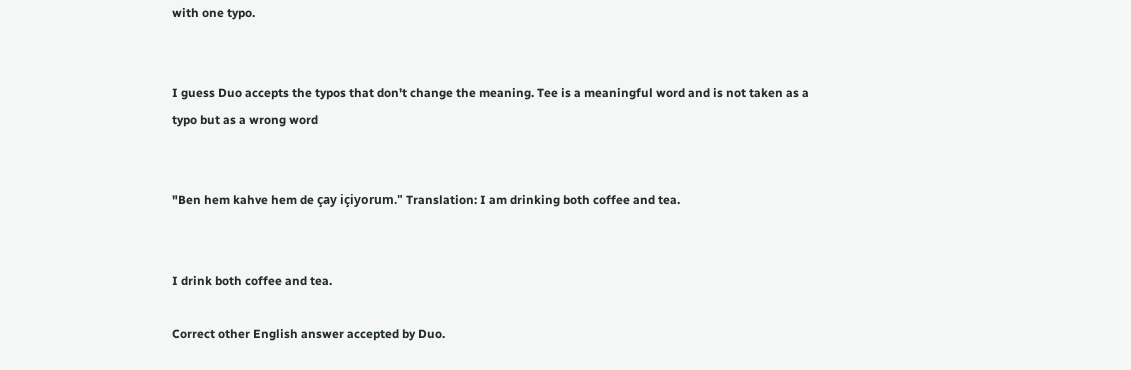with one typo.


I guess Duo accepts the typos that don't change the meaning. Tee is a meaningful word and is not taken as a typo but as a wrong word


"Ben hem kahve hem de çay içiyorum." Translation: I am drinking both coffee and tea.


I drink both coffee and tea.

Correct other English answer accepted by Duo.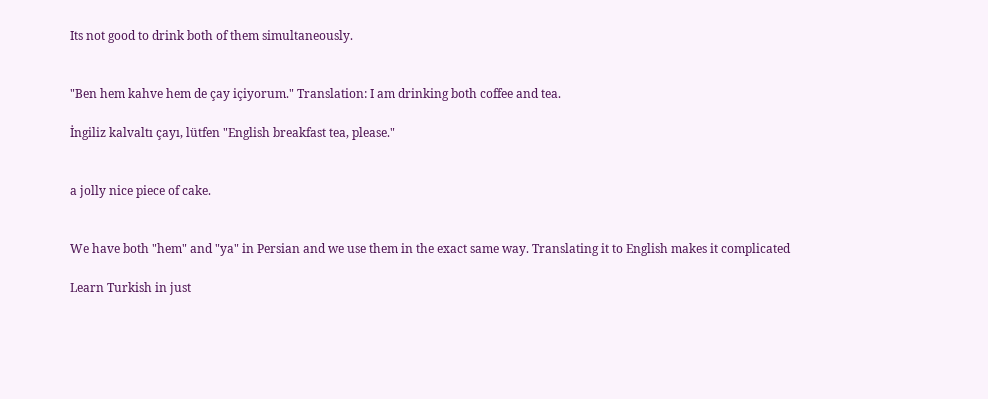Its not good to drink both of them simultaneously.


"Ben hem kahve hem de çay içiyorum." Translation: I am drinking both coffee and tea.

İngiliz kalvaltı çayı, lütfen "English breakfast tea, please."


a jolly nice piece of cake.


We have both "hem" and "ya" in Persian and we use them in the exact same way. Translating it to English makes it complicated

Learn Turkish in just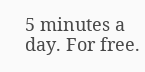5 minutes a day. For free.